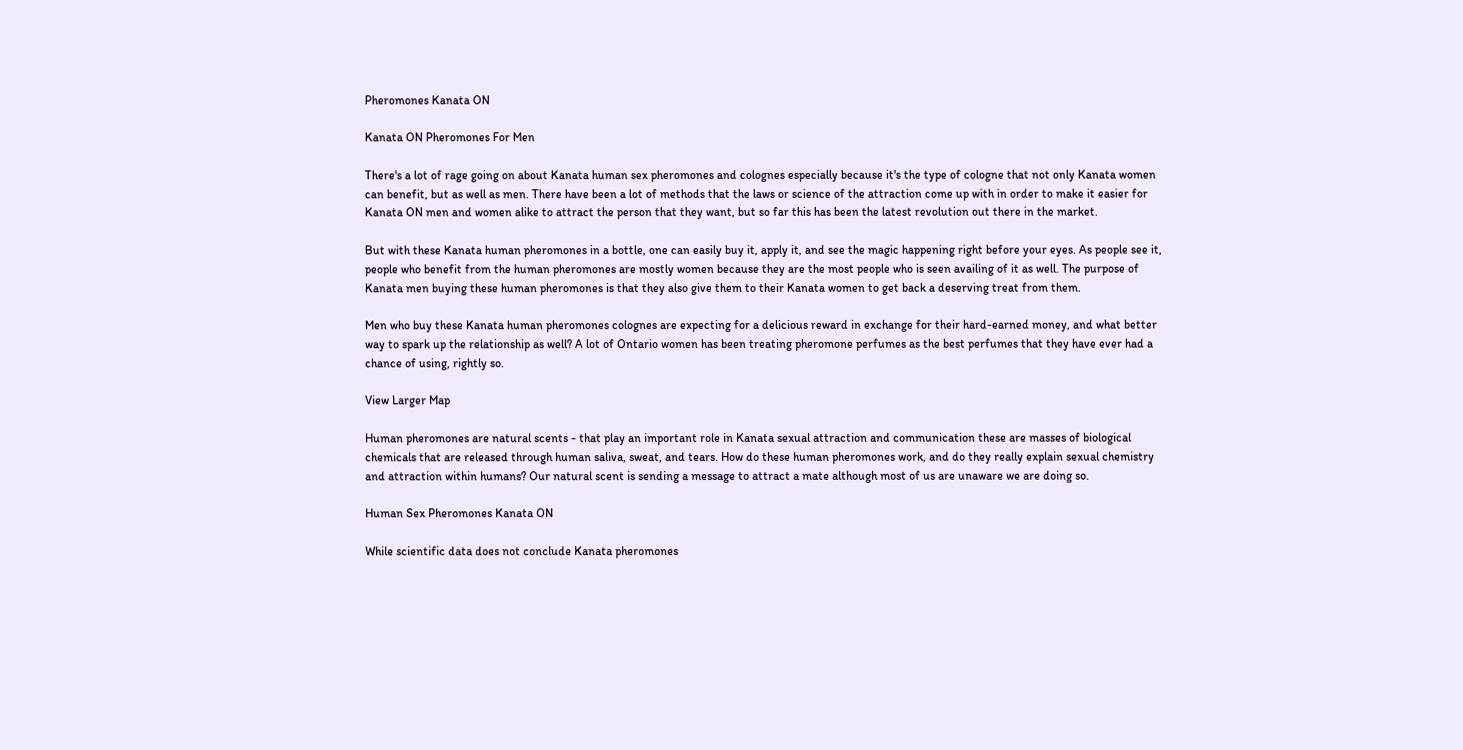Pheromones Kanata ON

Kanata ON Pheromones For Men

There's a lot of rage going on about Kanata human sex pheromones and colognes especially because it's the type of cologne that not only Kanata women can benefit, but as well as men. There have been a lot of methods that the laws or science of the attraction come up with in order to make it easier for Kanata ON men and women alike to attract the person that they want, but so far this has been the latest revolution out there in the market.

But with these Kanata human pheromones in a bottle, one can easily buy it, apply it, and see the magic happening right before your eyes. As people see it, people who benefit from the human pheromones are mostly women because they are the most people who is seen availing of it as well. The purpose of Kanata men buying these human pheromones is that they also give them to their Kanata women to get back a deserving treat from them.

Men who buy these Kanata human pheromones colognes are expecting for a delicious reward in exchange for their hard-earned money, and what better way to spark up the relationship as well? A lot of Ontario women has been treating pheromone perfumes as the best perfumes that they have ever had a chance of using, rightly so.

View Larger Map

Human pheromones are natural scents - that play an important role in Kanata sexual attraction and communication these are masses of biological chemicals that are released through human saliva, sweat, and tears. How do these human pheromones work, and do they really explain sexual chemistry and attraction within humans? Our natural scent is sending a message to attract a mate although most of us are unaware we are doing so.

Human Sex Pheromones Kanata ON

While scientific data does not conclude Kanata pheromones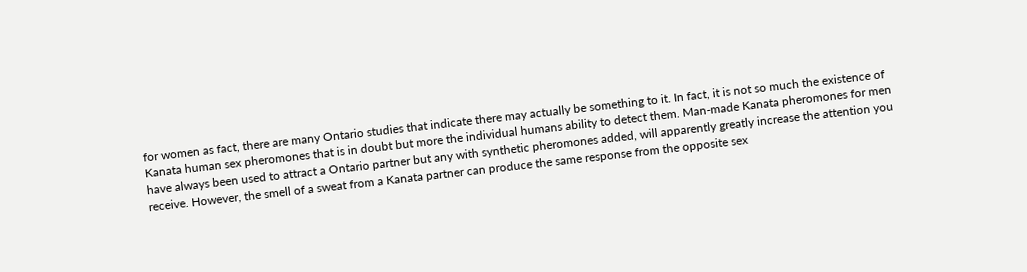for women as fact, there are many Ontario studies that indicate there may actually be something to it. In fact, it is not so much the existence of Kanata human sex pheromones that is in doubt but more the individual humans ability to detect them. Man-made Kanata pheromones for men have always been used to attract a Ontario partner but any with synthetic pheromones added, will apparently greatly increase the attention you receive. However, the smell of a sweat from a Kanata partner can produce the same response from the opposite sex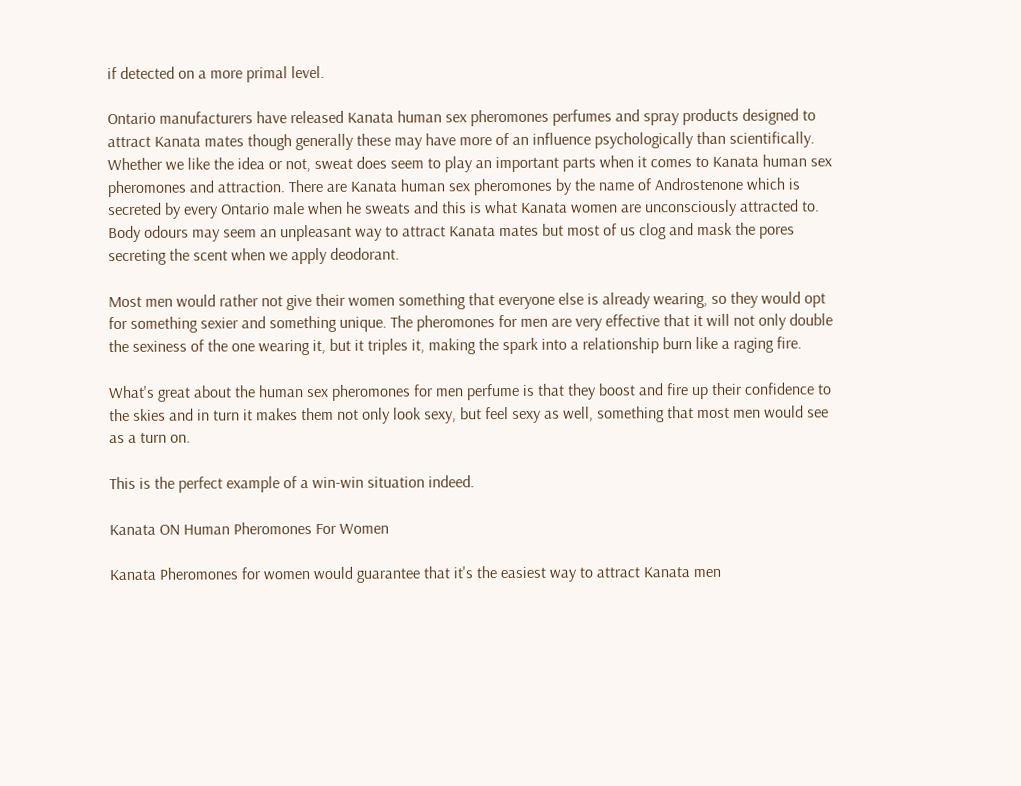if detected on a more primal level.

Ontario manufacturers have released Kanata human sex pheromones perfumes and spray products designed to attract Kanata mates though generally these may have more of an influence psychologically than scientifically. Whether we like the idea or not, sweat does seem to play an important parts when it comes to Kanata human sex pheromones and attraction. There are Kanata human sex pheromones by the name of Androstenone which is secreted by every Ontario male when he sweats and this is what Kanata women are unconsciously attracted to. Body odours may seem an unpleasant way to attract Kanata mates but most of us clog and mask the pores secreting the scent when we apply deodorant.

Most men would rather not give their women something that everyone else is already wearing, so they would opt for something sexier and something unique. The pheromones for men are very effective that it will not only double the sexiness of the one wearing it, but it triples it, making the spark into a relationship burn like a raging fire.

What's great about the human sex pheromones for men perfume is that they boost and fire up their confidence to the skies and in turn it makes them not only look sexy, but feel sexy as well, something that most men would see as a turn on.

This is the perfect example of a win-win situation indeed.

Kanata ON Human Pheromones For Women

Kanata Pheromones for women would guarantee that it's the easiest way to attract Kanata men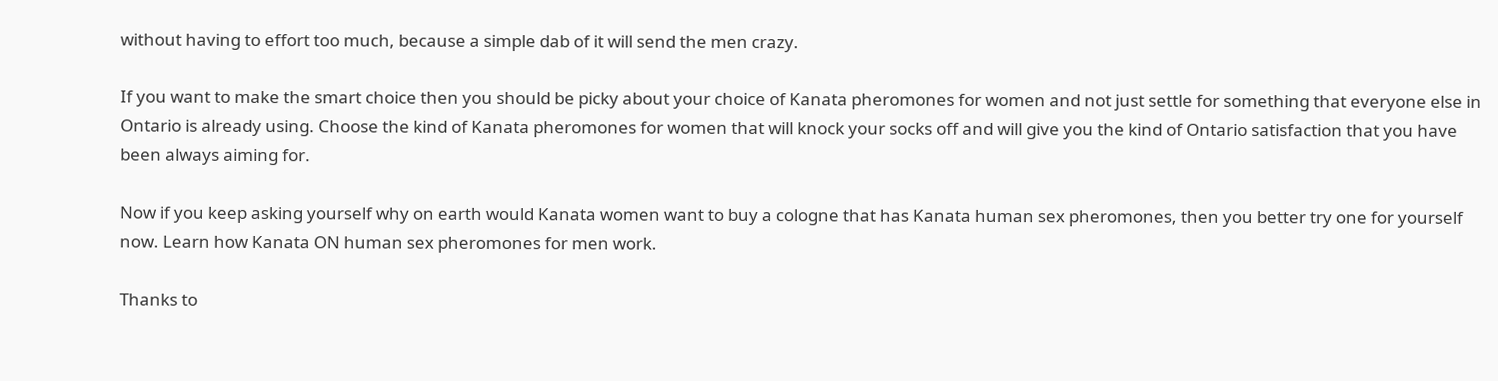without having to effort too much, because a simple dab of it will send the men crazy.

If you want to make the smart choice then you should be picky about your choice of Kanata pheromones for women and not just settle for something that everyone else in Ontario is already using. Choose the kind of Kanata pheromones for women that will knock your socks off and will give you the kind of Ontario satisfaction that you have been always aiming for.

Now if you keep asking yourself why on earth would Kanata women want to buy a cologne that has Kanata human sex pheromones, then you better try one for yourself now. Learn how Kanata ON human sex pheromones for men work.

Thanks to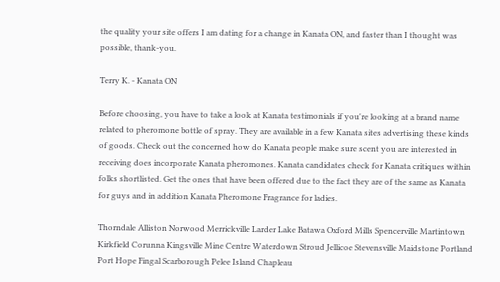the quality your site offers I am dating for a change in Kanata ON, and faster than I thought was possible, thank-you.

Terry K. - Kanata ON

Before choosing, you have to take a look at Kanata testimonials if you're looking at a brand name related to pheromone bottle of spray. They are available in a few Kanata sites advertising these kinds of goods. Check out the concerned how do Kanata people make sure scent you are interested in receiving does incorporate Kanata pheromones. Kanata candidates check for Kanata critiques within folks shortlisted. Get the ones that have been offered due to the fact they are of the same as Kanata for guys and in addition Kanata Pheromone Fragrance for ladies.

Thorndale Alliston Norwood Merrickville Larder Lake Batawa Oxford Mills Spencerville Martintown Kirkfield Corunna Kingsville Mine Centre Waterdown Stroud Jellicoe Stevensville Maidstone Portland Port Hope Fingal Scarborough Pelee Island Chapleau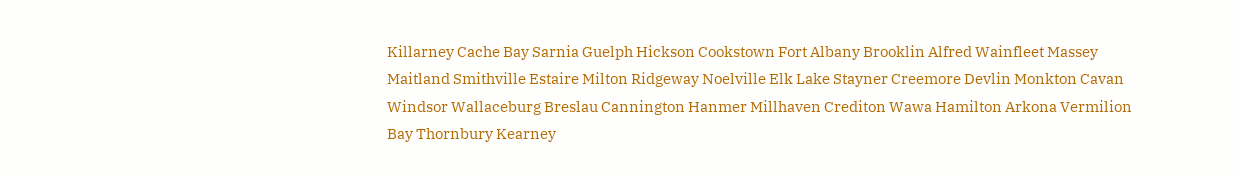Killarney Cache Bay Sarnia Guelph Hickson Cookstown Fort Albany Brooklin Alfred Wainfleet Massey Maitland Smithville Estaire Milton Ridgeway Noelville Elk Lake Stayner Creemore Devlin Monkton Cavan Windsor Wallaceburg Breslau Cannington Hanmer Millhaven Crediton Wawa Hamilton Arkona Vermilion Bay Thornbury Kearney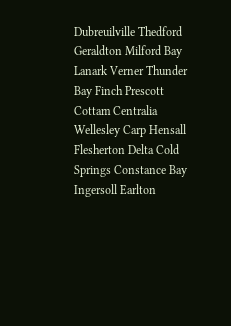Dubreuilville Thedford Geraldton Milford Bay Lanark Verner Thunder Bay Finch Prescott Cottam Centralia Wellesley Carp Hensall Flesherton Delta Cold Springs Constance Bay Ingersoll Earlton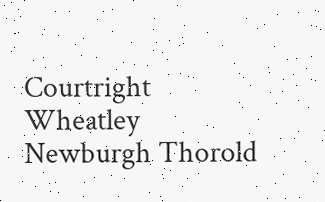Courtright Wheatley Newburgh Thorold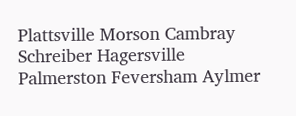Plattsville Morson Cambray Schreiber Hagersville Palmerston Feversham Aylmer